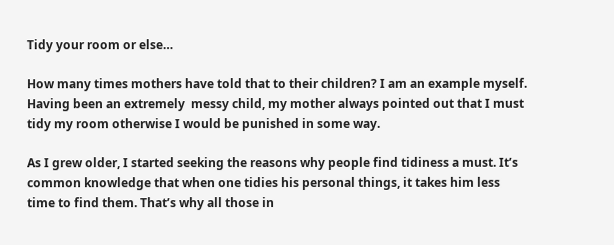Tidy your room or else…

How many times mothers have told that to their children? I am an example myself. Having been an extremely  messy child, my mother always pointed out that I must tidy my room otherwise I would be punished in some way.

As I grew older, I started seeking the reasons why people find tidiness a must. It’s common knowledge that when one tidies his personal things, it takes him less time to find them. That’s why all those in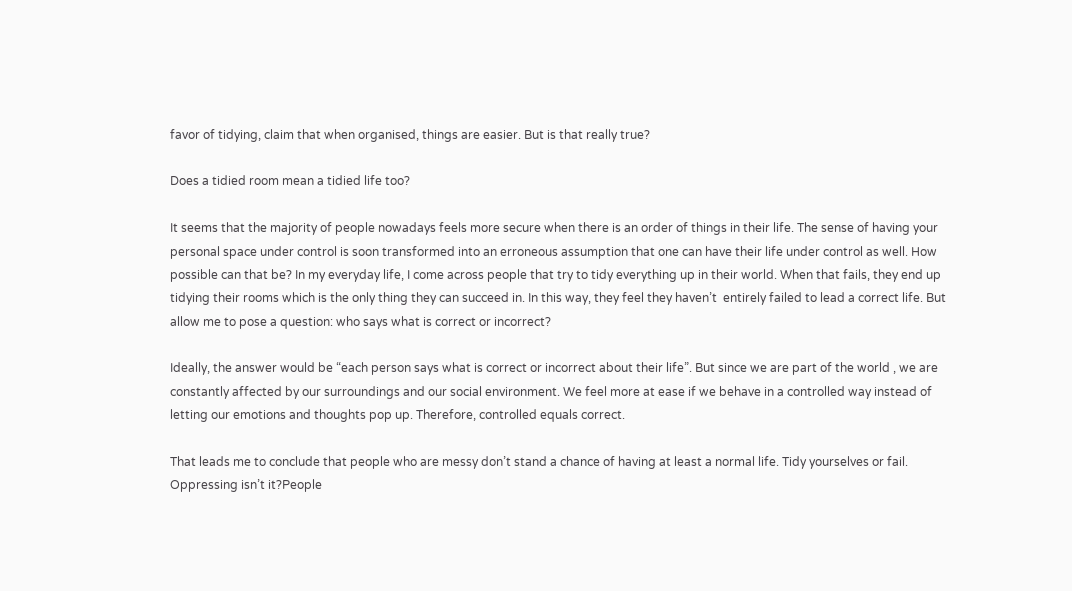favor of tidying, claim that when organised, things are easier. But is that really true?

Does a tidied room mean a tidied life too?

It seems that the majority of people nowadays feels more secure when there is an order of things in their life. The sense of having your personal space under control is soon transformed into an erroneous assumption that one can have their life under control as well. How possible can that be? In my everyday life, I come across people that try to tidy everything up in their world. When that fails, they end up tidying their rooms which is the only thing they can succeed in. In this way, they feel they haven’t  entirely failed to lead a correct life. But allow me to pose a question: who says what is correct or incorrect?

Ideally, the answer would be “each person says what is correct or incorrect about their life”. But since we are part of the world , we are constantly affected by our surroundings and our social environment. We feel more at ease if we behave in a controlled way instead of letting our emotions and thoughts pop up. Therefore, controlled equals correct.

That leads me to conclude that people who are messy don’t stand a chance of having at least a normal life. Tidy yourselves or fail. Oppressing isn’t it?People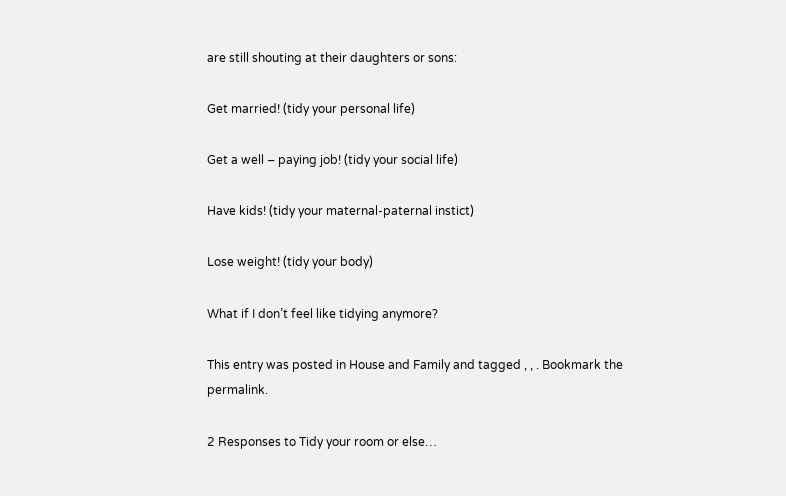are still shouting at their daughters or sons:

Get married! (tidy your personal life)

Get a well – paying job! (tidy your social life)

Have kids! (tidy your maternal-paternal instict)

Lose weight! (tidy your body)

What if I don’t feel like tidying anymore?

This entry was posted in House and Family and tagged , , . Bookmark the permalink.

2 Responses to Tidy your room or else…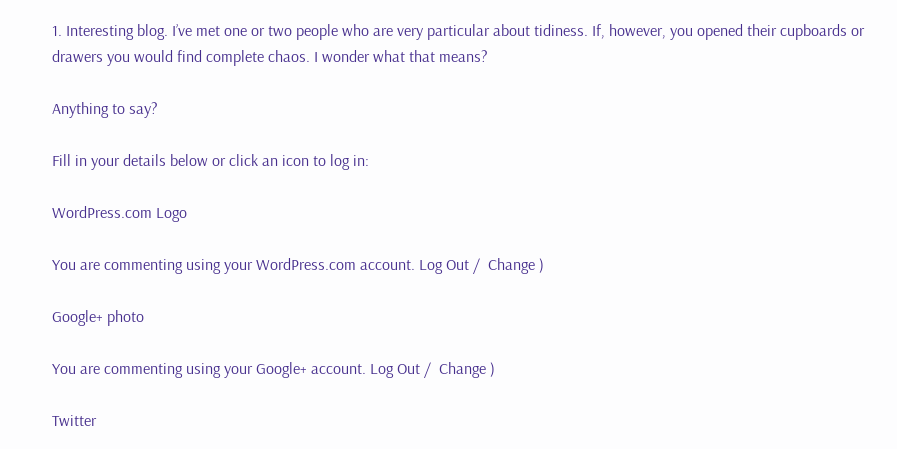1. Interesting blog. I’ve met one or two people who are very particular about tidiness. If, however, you opened their cupboards or drawers you would find complete chaos. I wonder what that means?

Anything to say?

Fill in your details below or click an icon to log in:

WordPress.com Logo

You are commenting using your WordPress.com account. Log Out /  Change )

Google+ photo

You are commenting using your Google+ account. Log Out /  Change )

Twitter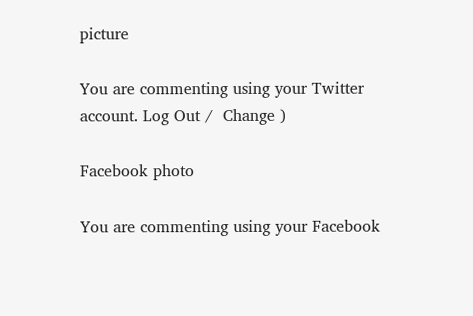picture

You are commenting using your Twitter account. Log Out /  Change )

Facebook photo

You are commenting using your Facebook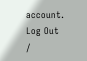account. Log Out /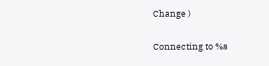Change )


Connecting to %s